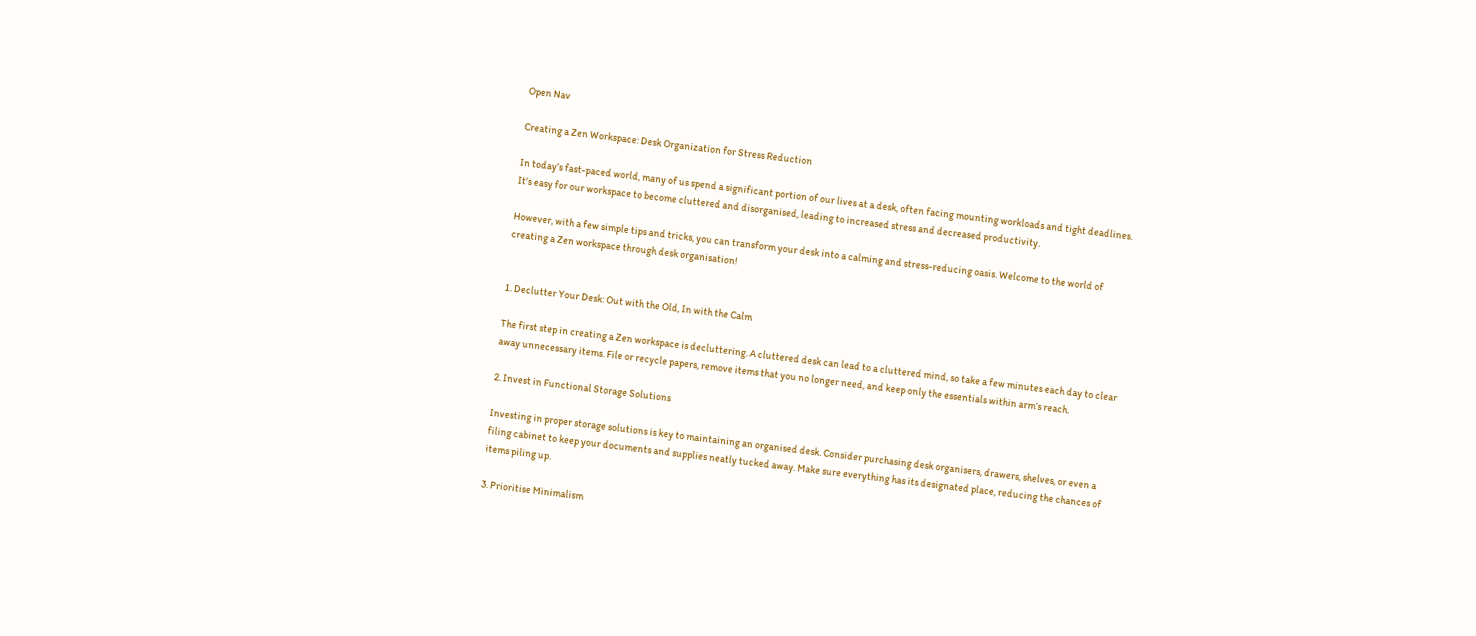Open Nav

Creating a Zen Workspace: Desk Organization for Stress Reduction

In today’s fast-paced world, many of us spend a significant portion of our lives at a desk, often facing mounting workloads and tight deadlines. It’s easy for our workspace to become cluttered and disorganised, leading to increased stress and decreased productivity.

However, with a few simple tips and tricks, you can transform your desk into a calming and stress-reducing oasis. Welcome to the world of creating a Zen workspace through desk organisation!


1. Declutter Your Desk: Out with the Old, In with the Calm

The first step in creating a Zen workspace is decluttering. A cluttered desk can lead to a cluttered mind, so take a few minutes each day to clear away unnecessary items. File or recycle papers, remove items that you no longer need, and keep only the essentials within arm’s reach.

2. Invest in Functional Storage Solutions

Investing in proper storage solutions is key to maintaining an organised desk. Consider purchasing desk organisers, drawers, shelves, or even a filing cabinet to keep your documents and supplies neatly tucked away. Make sure everything has its designated place, reducing the chances of items piling up.

3. Prioritise Minimalism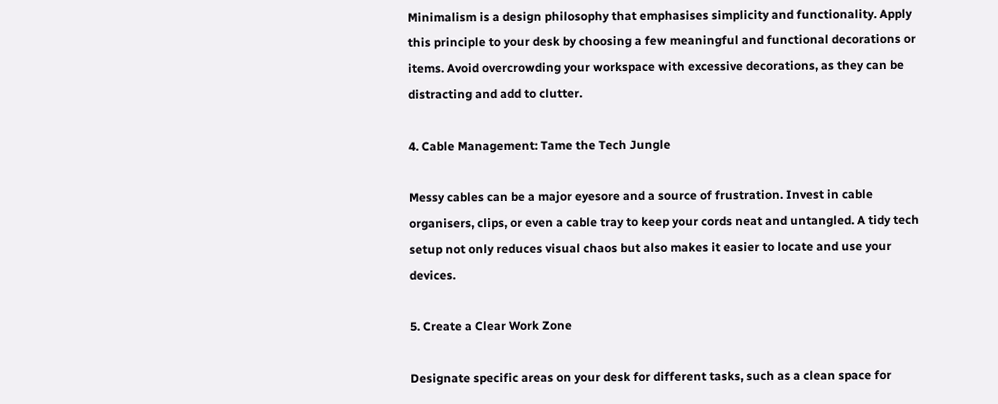Minimalism is a design philosophy that emphasises simplicity and functionality. Apply this principle to your desk by choosing a few meaningful and functional decorations or items. Avoid overcrowding your workspace with excessive decorations, as they can be distracting and add to clutter.

4. Cable Management: Tame the Tech Jungle

Messy cables can be a major eyesore and a source of frustration. Invest in cable organisers, clips, or even a cable tray to keep your cords neat and untangled. A tidy tech setup not only reduces visual chaos but also makes it easier to locate and use your devices.

5. Create a Clear Work Zone

Designate specific areas on your desk for different tasks, such as a clean space for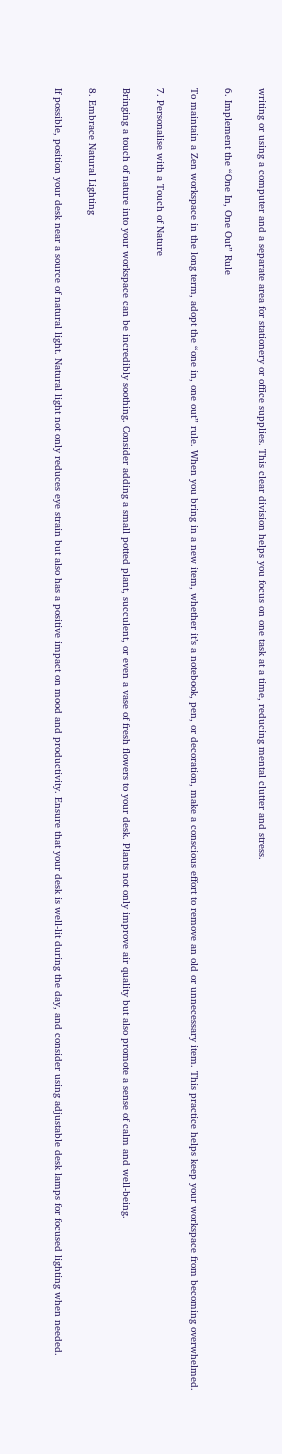writing or using a computer and a separate area for stationery or office supplies. This clear division helps you focus on one task at a time, reducing mental clutter and stress.

6. Implement the “One In, One Out” Rule

To maintain a Zen workspace in the long term, adopt the “one in, one out” rule. When you bring in a new item, whether it’s a notebook, pen, or decoration, make a conscious effort to remove an old or unnecessary item. This practice helps keep your workspace from becoming overwhelmed.

7. Personalise with a Touch of Nature

Bringing a touch of nature into your workspace can be incredibly soothing. Consider adding a small potted plant, succulent, or even a vase of fresh flowers to your desk. Plants not only improve air quality but also promote a sense of calm and well-being.

8. Embrace Natural Lighting

If possible, position your desk near a source of natural light. Natural light not only reduces eye strain but also has a positive impact on mood and productivity. Ensure that your desk is well-lit during the day, and consider using adjustable desk lamps for focused lighting when needed.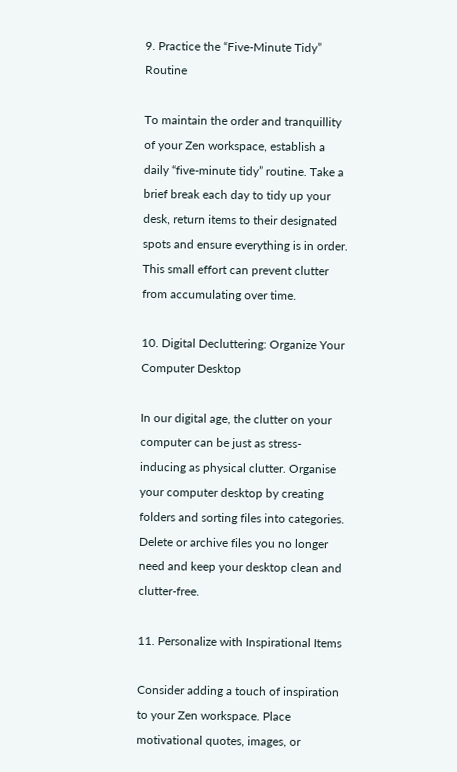9. Practice the “Five-Minute Tidy” Routine

To maintain the order and tranquillity of your Zen workspace, establish a daily “five-minute tidy” routine. Take a brief break each day to tidy up your desk, return items to their designated spots and ensure everything is in order. This small effort can prevent clutter from accumulating over time.

10. Digital Decluttering: Organize Your Computer Desktop

In our digital age, the clutter on your computer can be just as stress-inducing as physical clutter. Organise your computer desktop by creating folders and sorting files into categories. Delete or archive files you no longer need and keep your desktop clean and clutter-free.

11. Personalize with Inspirational Items

Consider adding a touch of inspiration to your Zen workspace. Place motivational quotes, images, or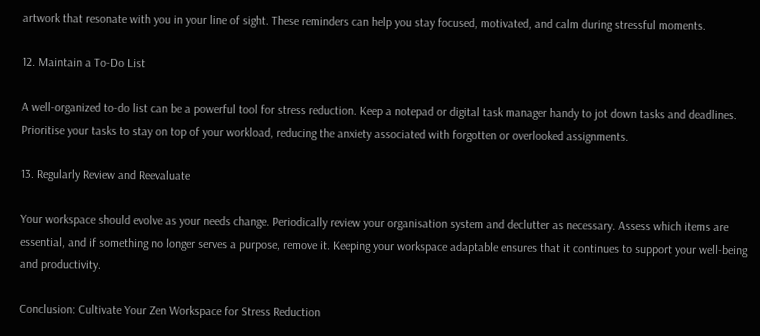artwork that resonate with you in your line of sight. These reminders can help you stay focused, motivated, and calm during stressful moments.

12. Maintain a To-Do List

A well-organized to-do list can be a powerful tool for stress reduction. Keep a notepad or digital task manager handy to jot down tasks and deadlines. Prioritise your tasks to stay on top of your workload, reducing the anxiety associated with forgotten or overlooked assignments.

13. Regularly Review and Reevaluate

Your workspace should evolve as your needs change. Periodically review your organisation system and declutter as necessary. Assess which items are essential, and if something no longer serves a purpose, remove it. Keeping your workspace adaptable ensures that it continues to support your well-being and productivity.

Conclusion: Cultivate Your Zen Workspace for Stress Reduction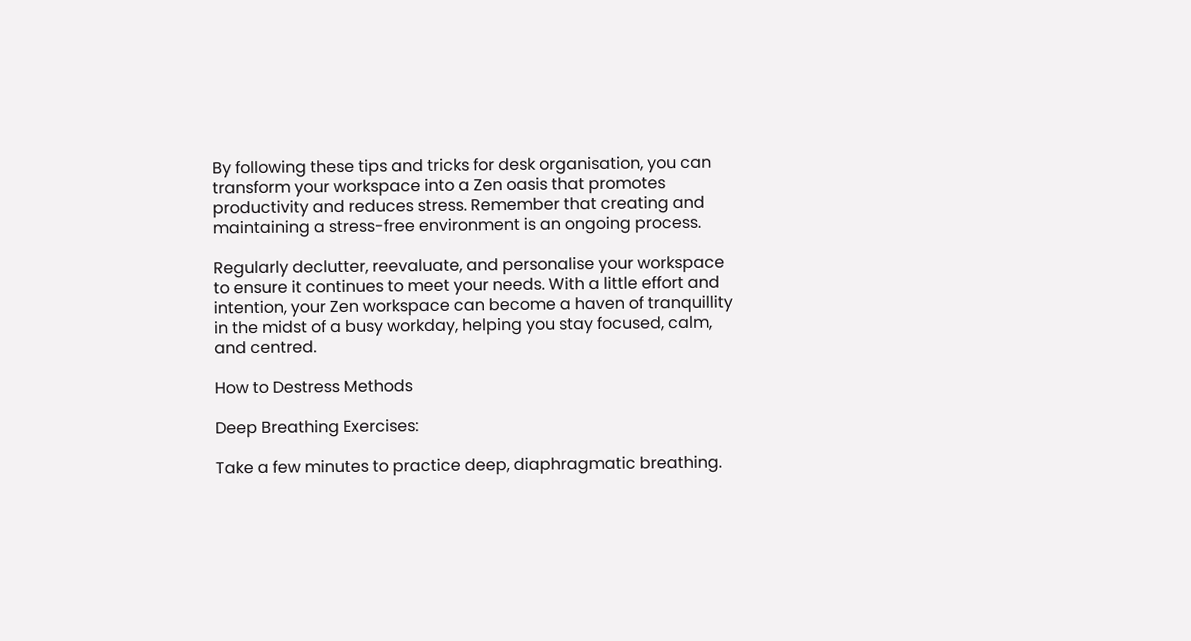By following these tips and tricks for desk organisation, you can transform your workspace into a Zen oasis that promotes productivity and reduces stress. Remember that creating and maintaining a stress-free environment is an ongoing process.

Regularly declutter, reevaluate, and personalise your workspace to ensure it continues to meet your needs. With a little effort and intention, your Zen workspace can become a haven of tranquillity in the midst of a busy workday, helping you stay focused, calm, and centred.

How to Destress Methods

Deep Breathing Exercises:

Take a few minutes to practice deep, diaphragmatic breathing.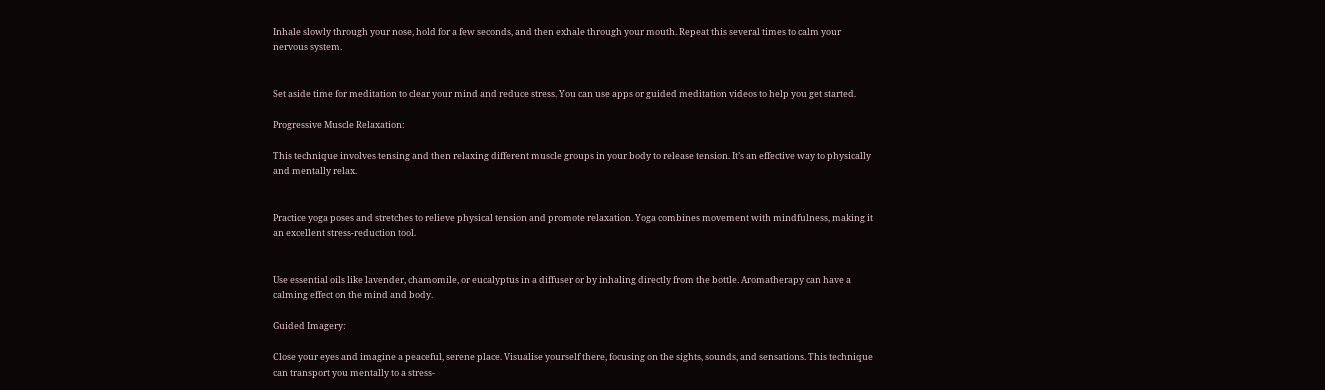Inhale slowly through your nose, hold for a few seconds, and then exhale through your mouth. Repeat this several times to calm your nervous system.


Set aside time for meditation to clear your mind and reduce stress. You can use apps or guided meditation videos to help you get started.

Progressive Muscle Relaxation:

This technique involves tensing and then relaxing different muscle groups in your body to release tension. It’s an effective way to physically and mentally relax.


Practice yoga poses and stretches to relieve physical tension and promote relaxation. Yoga combines movement with mindfulness, making it an excellent stress-reduction tool.


Use essential oils like lavender, chamomile, or eucalyptus in a diffuser or by inhaling directly from the bottle. Aromatherapy can have a calming effect on the mind and body.

Guided Imagery:

Close your eyes and imagine a peaceful, serene place. Visualise yourself there, focusing on the sights, sounds, and sensations. This technique can transport you mentally to a stress-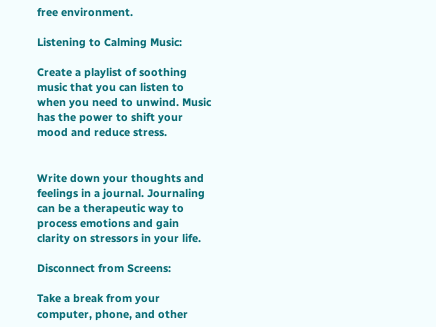free environment.

Listening to Calming Music:

Create a playlist of soothing music that you can listen to when you need to unwind. Music has the power to shift your mood and reduce stress.


Write down your thoughts and feelings in a journal. Journaling can be a therapeutic way to process emotions and gain clarity on stressors in your life.

Disconnect from Screens:

Take a break from your computer, phone, and other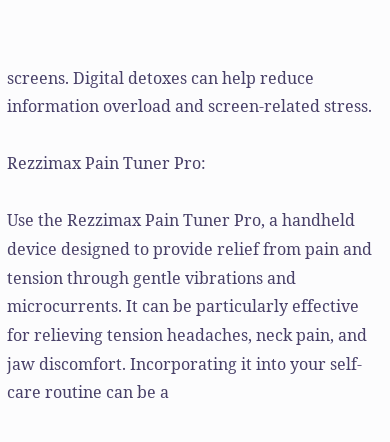screens. Digital detoxes can help reduce information overload and screen-related stress.

Rezzimax Pain Tuner Pro:

Use the Rezzimax Pain Tuner Pro, a handheld device designed to provide relief from pain and tension through gentle vibrations and microcurrents. It can be particularly effective for relieving tension headaches, neck pain, and jaw discomfort. Incorporating it into your self-care routine can be a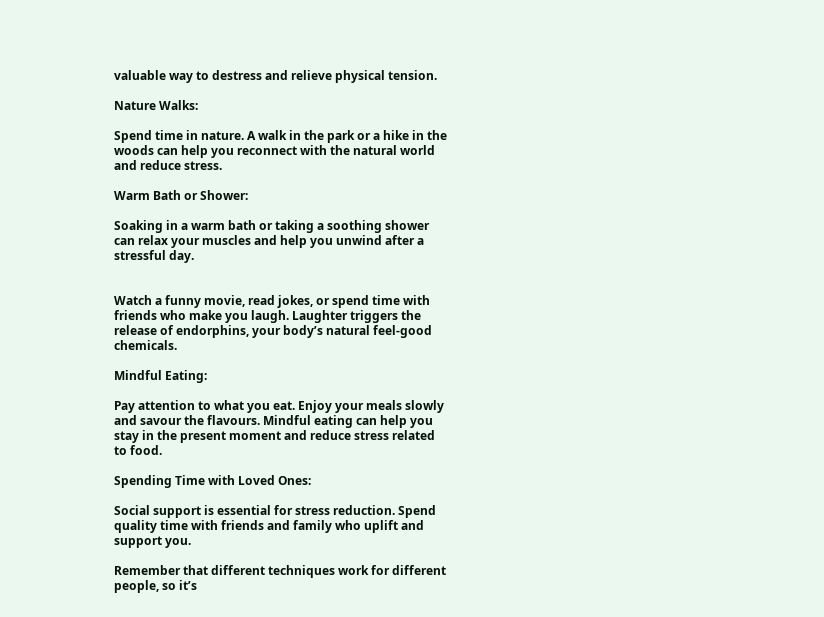valuable way to destress and relieve physical tension.

Nature Walks:

Spend time in nature. A walk in the park or a hike in the woods can help you reconnect with the natural world and reduce stress.

Warm Bath or Shower:

Soaking in a warm bath or taking a soothing shower can relax your muscles and help you unwind after a stressful day.


Watch a funny movie, read jokes, or spend time with friends who make you laugh. Laughter triggers the release of endorphins, your body’s natural feel-good chemicals.

Mindful Eating:

Pay attention to what you eat. Enjoy your meals slowly and savour the flavours. Mindful eating can help you stay in the present moment and reduce stress related to food.

Spending Time with Loved Ones:

Social support is essential for stress reduction. Spend quality time with friends and family who uplift and support you.

Remember that different techniques work for different people, so it’s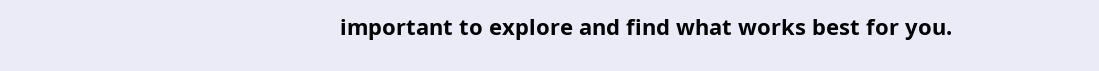important to explore and find what works best for you.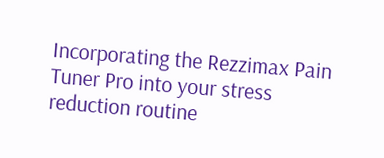Incorporating the Rezzimax Pain Tuner Pro into your stress reduction routine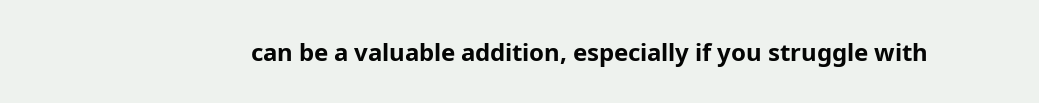can be a valuable addition, especially if you struggle with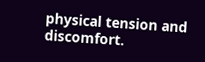physical tension and discomfort.